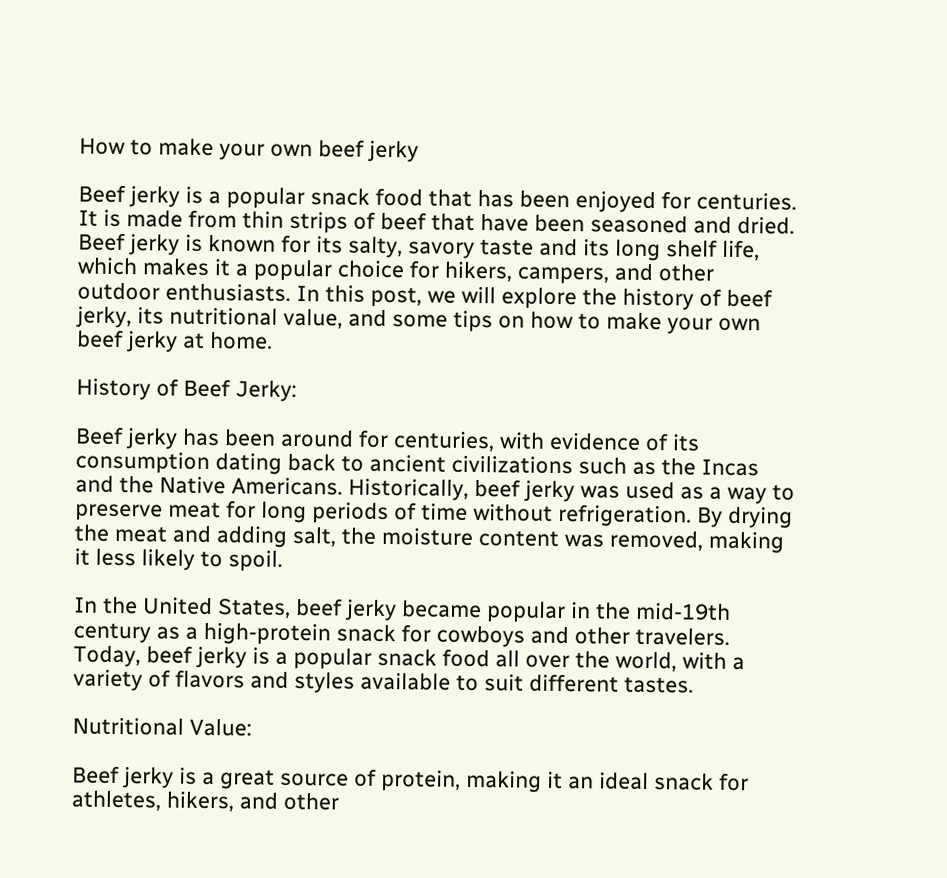How to make your own beef jerky

Beef jerky is a popular snack food that has been enjoyed for centuries. It is made from thin strips of beef that have been seasoned and dried. Beef jerky is known for its salty, savory taste and its long shelf life, which makes it a popular choice for hikers, campers, and other outdoor enthusiasts. In this post, we will explore the history of beef jerky, its nutritional value, and some tips on how to make your own beef jerky at home.

History of Beef Jerky:

Beef jerky has been around for centuries, with evidence of its consumption dating back to ancient civilizations such as the Incas and the Native Americans. Historically, beef jerky was used as a way to preserve meat for long periods of time without refrigeration. By drying the meat and adding salt, the moisture content was removed, making it less likely to spoil.

In the United States, beef jerky became popular in the mid-19th century as a high-protein snack for cowboys and other travelers. Today, beef jerky is a popular snack food all over the world, with a variety of flavors and styles available to suit different tastes.

Nutritional Value:

Beef jerky is a great source of protein, making it an ideal snack for athletes, hikers, and other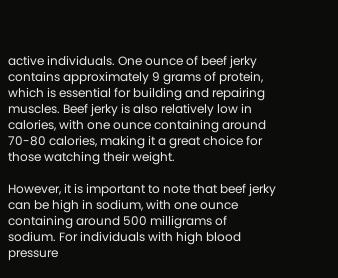active individuals. One ounce of beef jerky contains approximately 9 grams of protein, which is essential for building and repairing muscles. Beef jerky is also relatively low in calories, with one ounce containing around 70-80 calories, making it a great choice for those watching their weight.

However, it is important to note that beef jerky can be high in sodium, with one ounce containing around 500 milligrams of sodium. For individuals with high blood pressure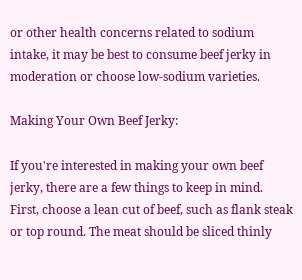or other health concerns related to sodium intake, it may be best to consume beef jerky in moderation or choose low-sodium varieties.

Making Your Own Beef Jerky:

If you're interested in making your own beef jerky, there are a few things to keep in mind. First, choose a lean cut of beef, such as flank steak or top round. The meat should be sliced thinly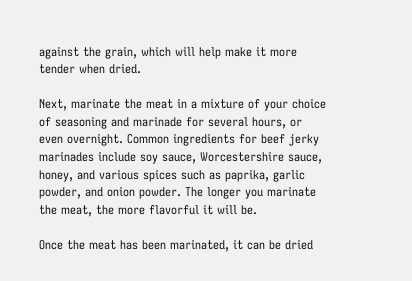against the grain, which will help make it more tender when dried.

Next, marinate the meat in a mixture of your choice of seasoning and marinade for several hours, or even overnight. Common ingredients for beef jerky marinades include soy sauce, Worcestershire sauce, honey, and various spices such as paprika, garlic powder, and onion powder. The longer you marinate the meat, the more flavorful it will be.

Once the meat has been marinated, it can be dried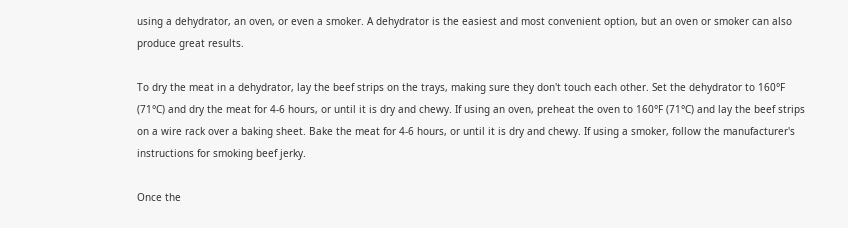using a dehydrator, an oven, or even a smoker. A dehydrator is the easiest and most convenient option, but an oven or smoker can also produce great results.

To dry the meat in a dehydrator, lay the beef strips on the trays, making sure they don't touch each other. Set the dehydrator to 160°F (71°C) and dry the meat for 4-6 hours, or until it is dry and chewy. If using an oven, preheat the oven to 160°F (71°C) and lay the beef strips on a wire rack over a baking sheet. Bake the meat for 4-6 hours, or until it is dry and chewy. If using a smoker, follow the manufacturer's instructions for smoking beef jerky.

Once the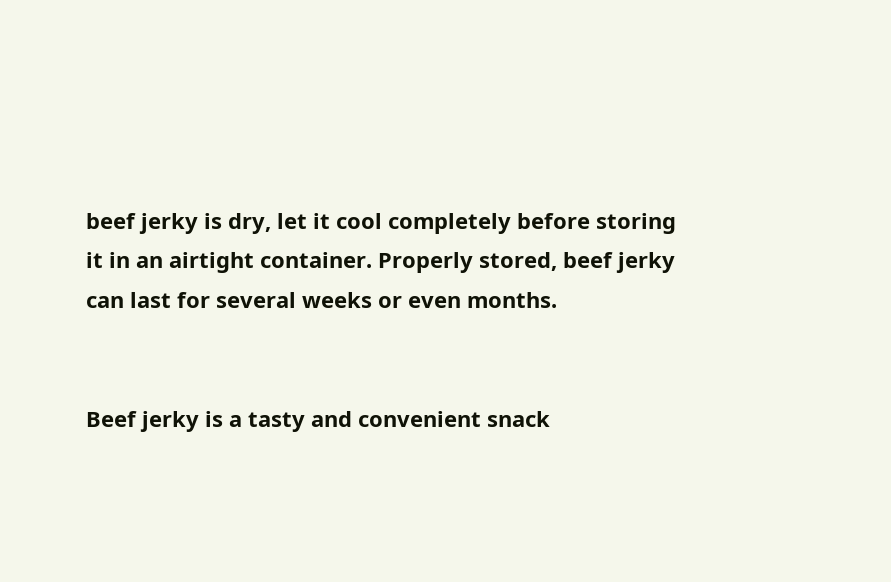beef jerky is dry, let it cool completely before storing it in an airtight container. Properly stored, beef jerky can last for several weeks or even months.


Beef jerky is a tasty and convenient snack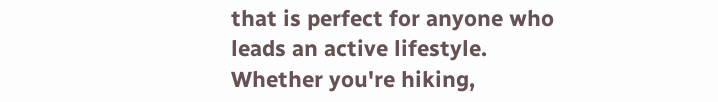that is perfect for anyone who leads an active lifestyle. Whether you're hiking,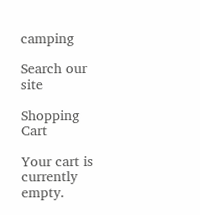camping

Search our site

Shopping Cart

Your cart is currently empty.